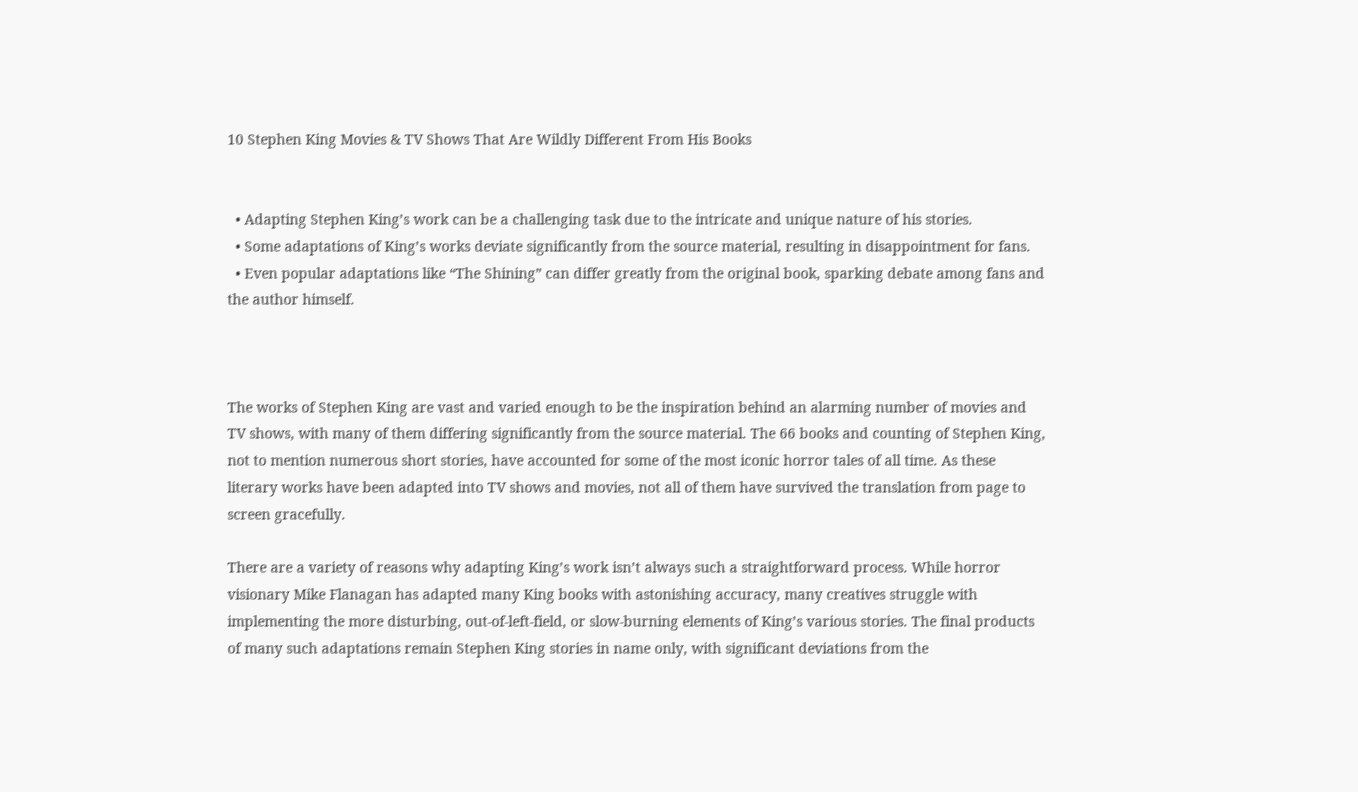10 Stephen King Movies & TV Shows That Are Wildly Different From His Books


  • Adapting Stephen King’s work can be a challenging task due to the intricate and unique nature of his stories.
  • Some adaptations of King’s works deviate significantly from the source material, resulting in disappointment for fans.
  • Even popular adaptations like “The Shining” can differ greatly from the original book, sparking debate among fans and the author himself.



The works of Stephen King are vast and varied enough to be the inspiration behind an alarming number of movies and TV shows, with many of them differing significantly from the source material. The 66 books and counting of Stephen King, not to mention numerous short stories, have accounted for some of the most iconic horror tales of all time. As these literary works have been adapted into TV shows and movies, not all of them have survived the translation from page to screen gracefully.

There are a variety of reasons why adapting King’s work isn’t always such a straightforward process. While horror visionary Mike Flanagan has adapted many King books with astonishing accuracy, many creatives struggle with implementing the more disturbing, out-of-left-field, or slow-burning elements of King’s various stories. The final products of many such adaptations remain Stephen King stories in name only, with significant deviations from the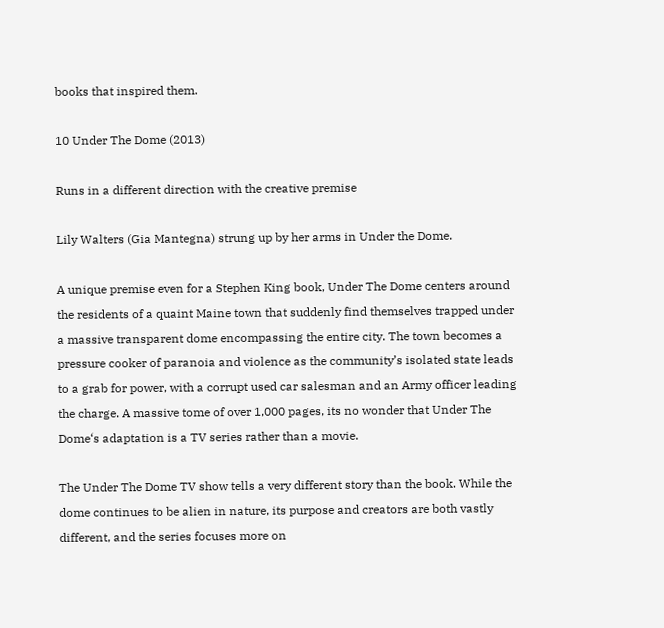books that inspired them.

10 Under The Dome (2013)

Runs in a different direction with the creative premise

Lily Walters (Gia Mantegna) strung up by her arms in Under the Dome.

A unique premise even for a Stephen King book, Under The Dome centers around the residents of a quaint Maine town that suddenly find themselves trapped under a massive transparent dome encompassing the entire city. The town becomes a pressure cooker of paranoia and violence as the community’s isolated state leads to a grab for power, with a corrupt used car salesman and an Army officer leading the charge. A massive tome of over 1,000 pages, its no wonder that Under The Dome‘s adaptation is a TV series rather than a movie.

The Under The Dome TV show tells a very different story than the book. While the dome continues to be alien in nature, its purpose and creators are both vastly different, and the series focuses more on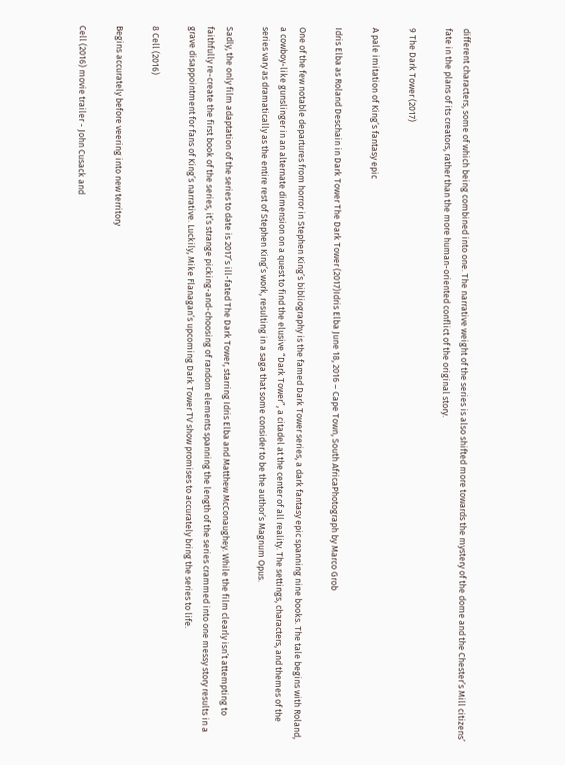different characters, some of which being combined into one. The narrative weight of the series is also shifted more towards the mystery of the dome and the Chester’s Mill citizens’ fate in the plans of its creators, rather than the more human-oriented conflict of the original story.

9 The Dark Tower (2017)

A pale imitation of King’s fantasy epic

Idris Elba as Roland Deschain in Dark Tower The Dark Tower (2017)Idris Elba June 18, 2016 – Cape Town, South AfricaPhotograph by Marco Grob

One of the few notable departures from horror in Stephen King’s bibliography is the famed Dark Tower series, a dark fantasy epic spanning nine books. The tale begins with Roland, a cowboy-like gunslinger in an alternate dimension on a quest to find the elusive “Dark Tower”, a citadel at the center of all reality. The settings, characters, and themes of the series vary as dramatically as the entire rest of Stephen King’s work, resulting in a saga that some consider to be the author’s Magnum Opus.

Sadly, the only film adaptation of the series to date is 2017’s ill-fated The Dark Tower, starring Idris Elba and Matthew McConaughey. While the film clearly isn’t attempting to faithfully re-create the first book of the series, it’s strange picking-and-choosing of random elements spanning the length of the series crammed into one messy story results in a grave disappointment for fans of King’s narrative. Luckily, Mike Flanagan’s upcoming Dark Tower TV show promises to accurately bring the series to life.

8 Cell (2016)

Begins accurately before veering into new territory

Cell (2016) movie trailer - John Cusack and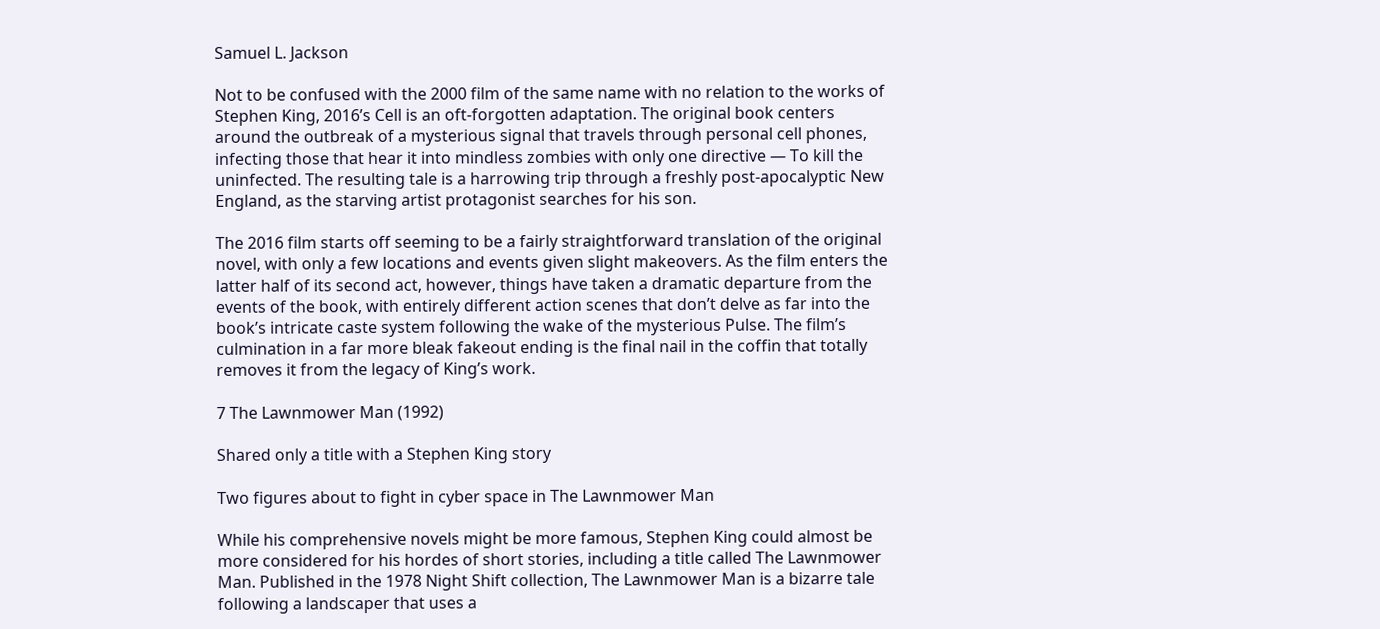Samuel L. Jackson

Not to be confused with the 2000 film of the same name with no relation to the works of Stephen King, 2016’s Cell is an oft-forgotten adaptation. The original book centers around the outbreak of a mysterious signal that travels through personal cell phones, infecting those that hear it into mindless zombies with only one directive — To kill the uninfected. The resulting tale is a harrowing trip through a freshly post-apocalyptic New England, as the starving artist protagonist searches for his son.

The 2016 film starts off seeming to be a fairly straightforward translation of the original novel, with only a few locations and events given slight makeovers. As the film enters the latter half of its second act, however, things have taken a dramatic departure from the events of the book, with entirely different action scenes that don’t delve as far into the book’s intricate caste system following the wake of the mysterious Pulse. The film’s culmination in a far more bleak fakeout ending is the final nail in the coffin that totally removes it from the legacy of King’s work.

7 The Lawnmower Man (1992)

Shared only a title with a Stephen King story

Two figures about to fight in cyber space in The Lawnmower Man

While his comprehensive novels might be more famous, Stephen King could almost be more considered for his hordes of short stories, including a title called The Lawnmower Man. Published in the 1978 Night Shift collection, The Lawnmower Man is a bizarre tale following a landscaper that uses a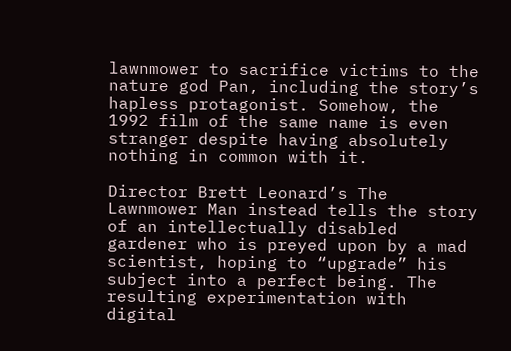lawnmower to sacrifice victims to the nature god Pan, including the story’s hapless protagonist. Somehow, the 1992 film of the same name is even stranger despite having absolutely nothing in common with it.

Director Brett Leonard’s The Lawnmower Man instead tells the story of an intellectually disabled gardener who is preyed upon by a mad scientist, hoping to “upgrade” his subject into a perfect being. The resulting experimentation with digital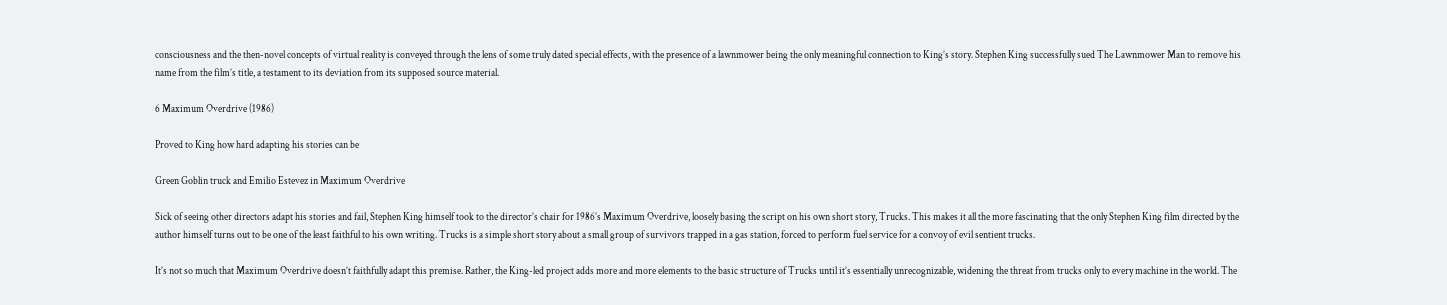consciousness and the then-novel concepts of virtual reality is conveyed through the lens of some truly dated special effects, with the presence of a lawnmower being the only meaningful connection to King’s story. Stephen King successfully sued The Lawnmower Man to remove his name from the film’s title, a testament to its deviation from its supposed source material.

6 Maximum Overdrive (1986)

Proved to King how hard adapting his stories can be

Green Goblin truck and Emilio Estevez in Maximum Overdrive

Sick of seeing other directors adapt his stories and fail, Stephen King himself took to the director’s chair for 1986’s Maximum Overdrive, loosely basing the script on his own short story, Trucks. This makes it all the more fascinating that the only Stephen King film directed by the author himself turns out to be one of the least faithful to his own writing. Trucks is a simple short story about a small group of survivors trapped in a gas station, forced to perform fuel service for a convoy of evil sentient trucks.

It’s not so much that Maximum Overdrive doesn’t faithfully adapt this premise. Rather, the King-led project adds more and more elements to the basic structure of Trucks until it’s essentially unrecognizable, widening the threat from trucks only to every machine in the world. The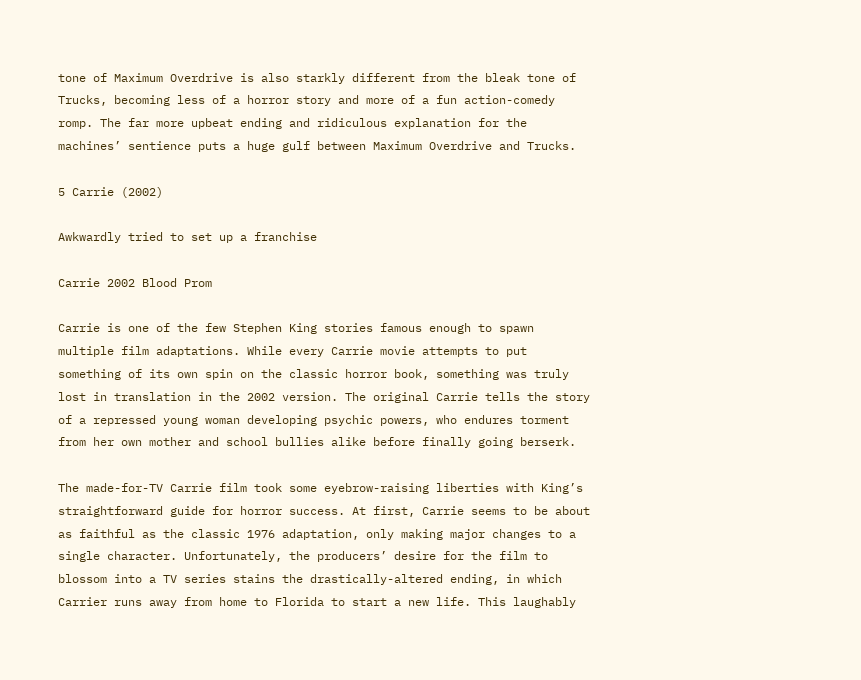tone of Maximum Overdrive is also starkly different from the bleak tone of Trucks, becoming less of a horror story and more of a fun action-comedy romp. The far more upbeat ending and ridiculous explanation for the machines’ sentience puts a huge gulf between Maximum Overdrive and Trucks.

5 Carrie (2002)

Awkwardly tried to set up a franchise

Carrie 2002 Blood Prom

Carrie is one of the few Stephen King stories famous enough to spawn multiple film adaptations. While every Carrie movie attempts to put something of its own spin on the classic horror book, something was truly lost in translation in the 2002 version. The original Carrie tells the story of a repressed young woman developing psychic powers, who endures torment from her own mother and school bullies alike before finally going berserk.

The made-for-TV Carrie film took some eyebrow-raising liberties with King’s straightforward guide for horror success. At first, Carrie seems to be about as faithful as the classic 1976 adaptation, only making major changes to a single character. Unfortunately, the producers’ desire for the film to blossom into a TV series stains the drastically-altered ending, in which Carrier runs away from home to Florida to start a new life. This laughably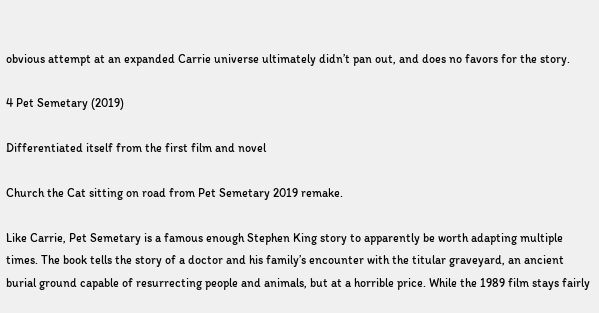obvious attempt at an expanded Carrie universe ultimately didn’t pan out, and does no favors for the story.

4 Pet Semetary (2019)

Differentiated itself from the first film and novel

Church the Cat sitting on road from Pet Semetary 2019 remake.

Like Carrie, Pet Semetary is a famous enough Stephen King story to apparently be worth adapting multiple times. The book tells the story of a doctor and his family’s encounter with the titular graveyard, an ancient burial ground capable of resurrecting people and animals, but at a horrible price. While the 1989 film stays fairly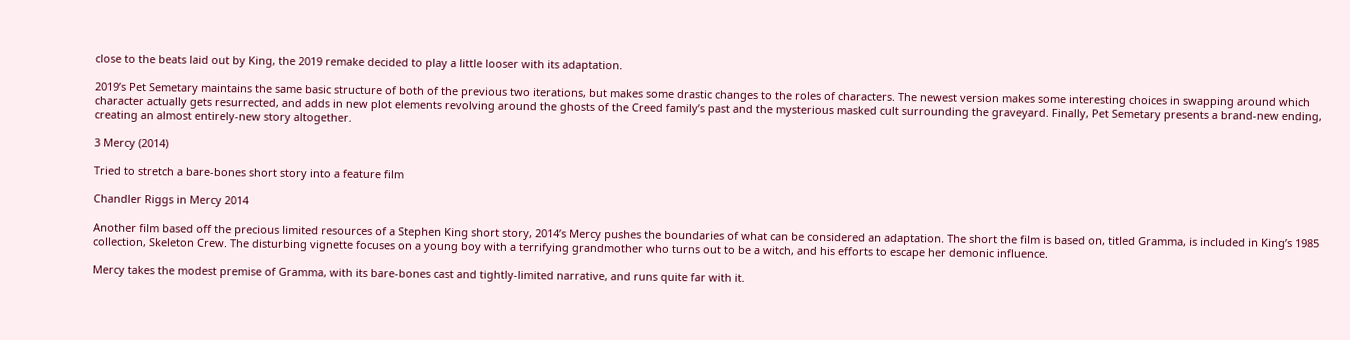close to the beats laid out by King, the 2019 remake decided to play a little looser with its adaptation.

2019’s Pet Semetary maintains the same basic structure of both of the previous two iterations, but makes some drastic changes to the roles of characters. The newest version makes some interesting choices in swapping around which character actually gets resurrected, and adds in new plot elements revolving around the ghosts of the Creed family’s past and the mysterious masked cult surrounding the graveyard. Finally, Pet Semetary presents a brand-new ending, creating an almost entirely-new story altogether.

3 Mercy (2014)

Tried to stretch a bare-bones short story into a feature film

Chandler Riggs in Mercy 2014

Another film based off the precious limited resources of a Stephen King short story, 2014’s Mercy pushes the boundaries of what can be considered an adaptation. The short the film is based on, titled Gramma, is included in King’s 1985 collection, Skeleton Crew. The disturbing vignette focuses on a young boy with a terrifying grandmother who turns out to be a witch, and his efforts to escape her demonic influence.

Mercy takes the modest premise of Gramma, with its bare-bones cast and tightly-limited narrative, and runs quite far with it.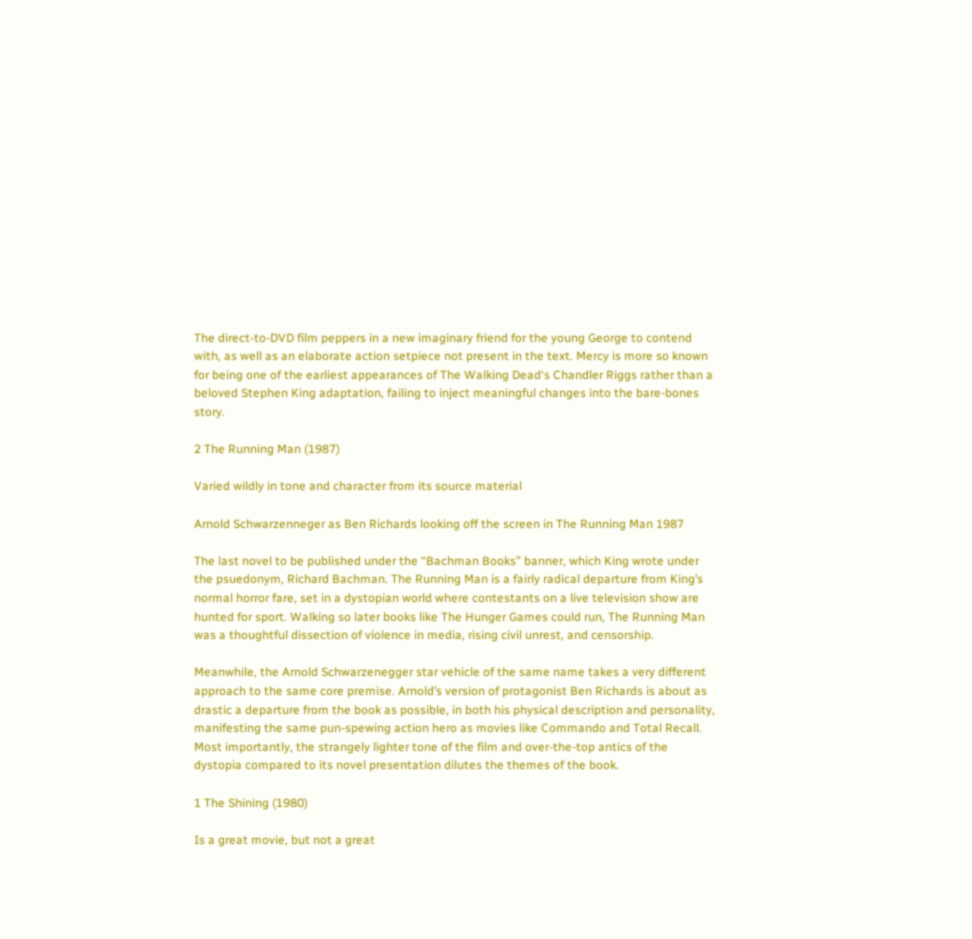The direct-to-DVD film peppers in a new imaginary friend for the young George to contend with, as well as an elaborate action setpiece not present in the text. Mercy is more so known for being one of the earliest appearances of The Walking Dead‘s Chandler Riggs rather than a beloved Stephen King adaptation, failing to inject meaningful changes into the bare-bones story.

2 The Running Man (1987)

Varied wildly in tone and character from its source material

Arnold Schwarzenneger as Ben Richards looking off the screen in The Running Man 1987

The last novel to be published under the “Bachman Books” banner, which King wrote under the psuedonym, Richard Bachman. The Running Man is a fairly radical departure from King’s normal horror fare, set in a dystopian world where contestants on a live television show are hunted for sport. Walking so later books like The Hunger Games could run, The Running Man was a thoughtful dissection of violence in media, rising civil unrest, and censorship.

Meanwhile, the Arnold Schwarzenegger star vehicle of the same name takes a very different approach to the same core premise. Arnold’s version of protagonist Ben Richards is about as drastic a departure from the book as possible, in both his physical description and personality, manifesting the same pun-spewing action hero as movies like Commando and Total Recall. Most importantly, the strangely lighter tone of the film and over-the-top antics of the dystopia compared to its novel presentation dilutes the themes of the book.

1 The Shining (1980)

Is a great movie, but not a great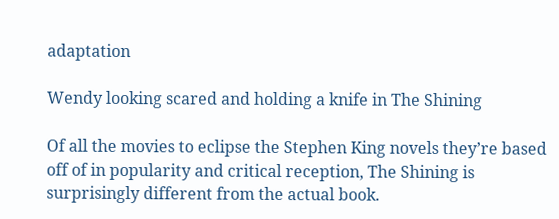adaptation

Wendy looking scared and holding a knife in The Shining

Of all the movies to eclipse the Stephen King novels they’re based off of in popularity and critical reception, The Shining is surprisingly different from the actual book.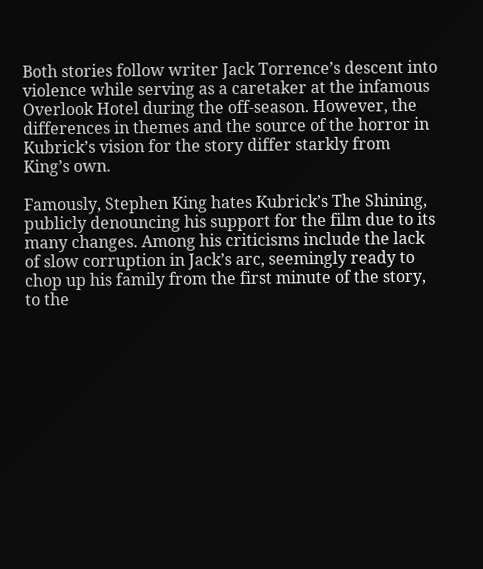Both stories follow writer Jack Torrence’s descent into violence while serving as a caretaker at the infamous Overlook Hotel during the off-season. However, the differences in themes and the source of the horror in Kubrick’s vision for the story differ starkly from King’s own.

Famously, Stephen King hates Kubrick’s The Shining, publicly denouncing his support for the film due to its many changes. Among his criticisms include the lack of slow corruption in Jack’s arc, seemingly ready to chop up his family from the first minute of the story, to the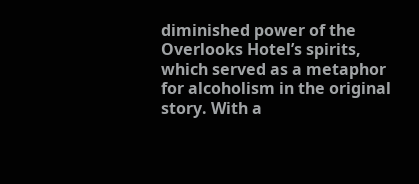diminished power of the Overlooks Hotel’s spirits, which served as a metaphor for alcoholism in the original story. With a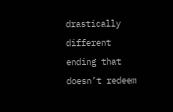drastically different ending that doesn’t redeem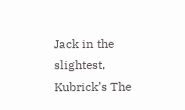Jack in the slightest, Kubrick’s The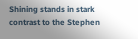Shining stands in stark contrast to the Stephen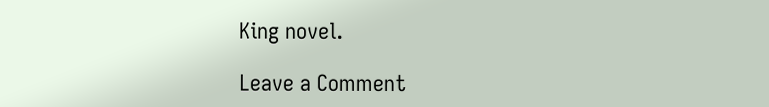King novel.

Leave a Comment